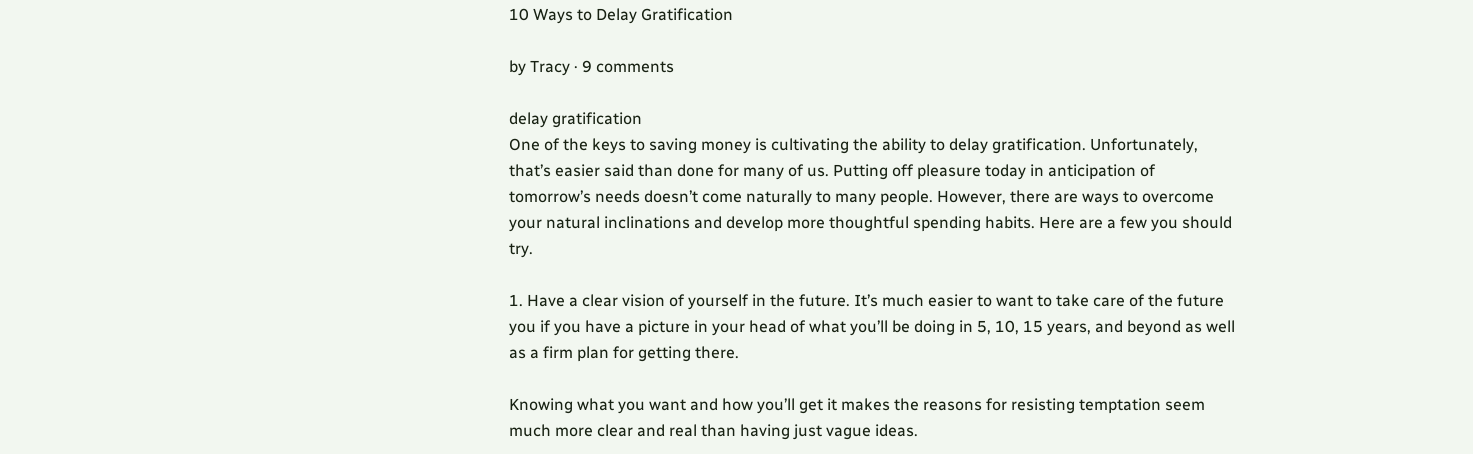10 Ways to Delay Gratification

by Tracy · 9 comments

delay gratification
One of the keys to saving money is cultivating the ability to delay gratification. Unfortunately, that’s easier said than done for many of us. Putting off pleasure today in anticipation of tomorrow’s needs doesn’t come naturally to many people. However, there are ways to overcome your natural inclinations and develop more thoughtful spending habits. Here are a few you should try.

1. Have a clear vision of yourself in the future. It’s much easier to want to take care of the future you if you have a picture in your head of what you’ll be doing in 5, 10, 15 years, and beyond as well as a firm plan for getting there.

Knowing what you want and how you’ll get it makes the reasons for resisting temptation seem much more clear and real than having just vague ideas.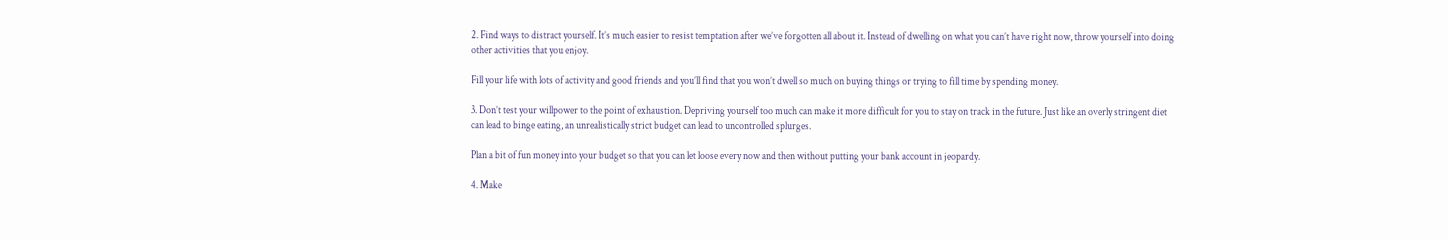2. Find ways to distract yourself. It’s much easier to resist temptation after we’ve forgotten all about it. Instead of dwelling on what you can’t have right now, throw yourself into doing other activities that you enjoy.

Fill your life with lots of activity and good friends and you’ll find that you won’t dwell so much on buying things or trying to fill time by spending money.

3. Don’t test your willpower to the point of exhaustion. Depriving yourself too much can make it more difficult for you to stay on track in the future. Just like an overly stringent diet can lead to binge eating, an unrealistically strict budget can lead to uncontrolled splurges.

Plan a bit of fun money into your budget so that you can let loose every now and then without putting your bank account in jeopardy.

4. Make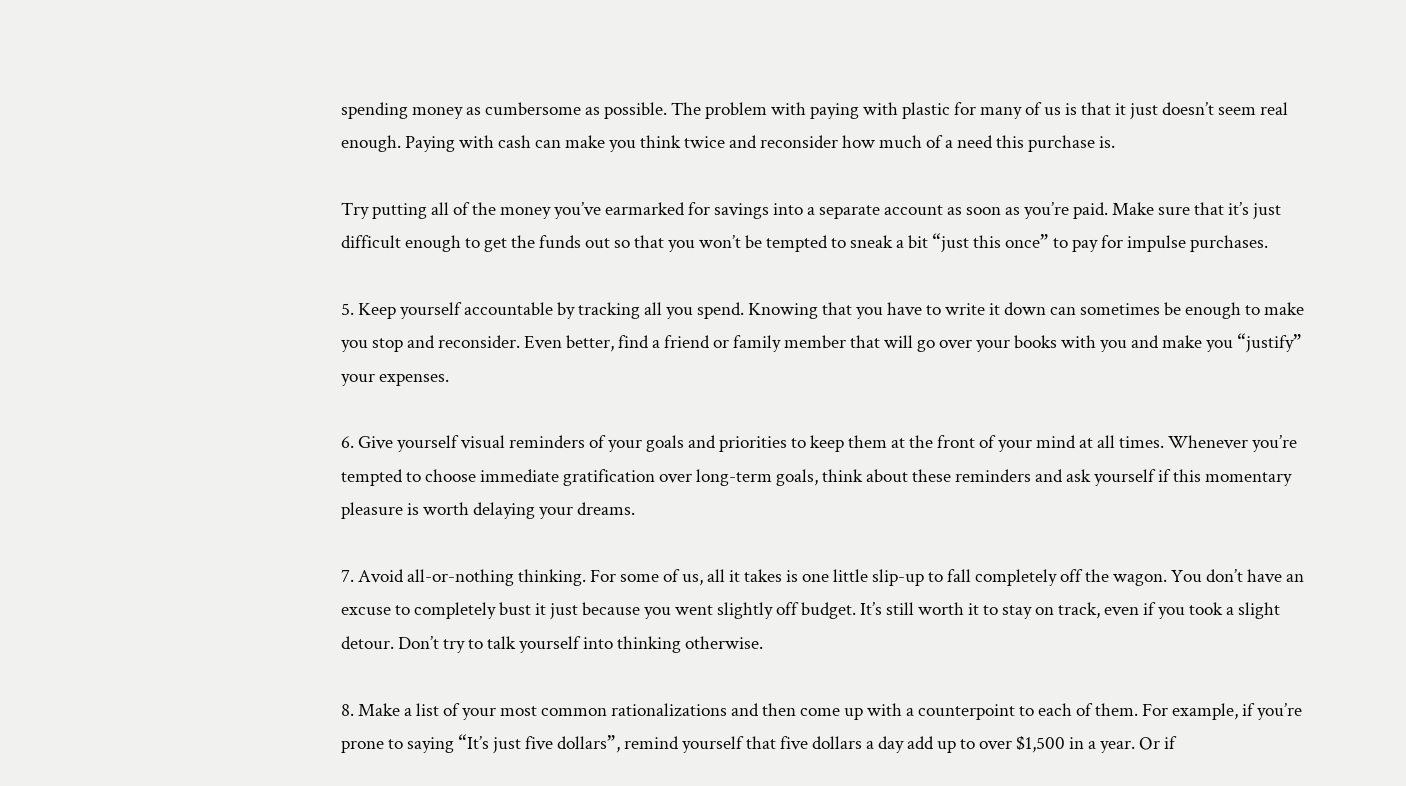spending money as cumbersome as possible. The problem with paying with plastic for many of us is that it just doesn’t seem real enough. Paying with cash can make you think twice and reconsider how much of a need this purchase is.

Try putting all of the money you’ve earmarked for savings into a separate account as soon as you’re paid. Make sure that it’s just difficult enough to get the funds out so that you won’t be tempted to sneak a bit “just this once” to pay for impulse purchases.

5. Keep yourself accountable by tracking all you spend. Knowing that you have to write it down can sometimes be enough to make you stop and reconsider. Even better, find a friend or family member that will go over your books with you and make you “justify” your expenses.

6. Give yourself visual reminders of your goals and priorities to keep them at the front of your mind at all times. Whenever you’re tempted to choose immediate gratification over long-term goals, think about these reminders and ask yourself if this momentary pleasure is worth delaying your dreams.

7. Avoid all-or-nothing thinking. For some of us, all it takes is one little slip-up to fall completely off the wagon. You don’t have an excuse to completely bust it just because you went slightly off budget. It’s still worth it to stay on track, even if you took a slight detour. Don’t try to talk yourself into thinking otherwise.

8. Make a list of your most common rationalizations and then come up with a counterpoint to each of them. For example, if you’re prone to saying “It’s just five dollars”, remind yourself that five dollars a day add up to over $1,500 in a year. Or if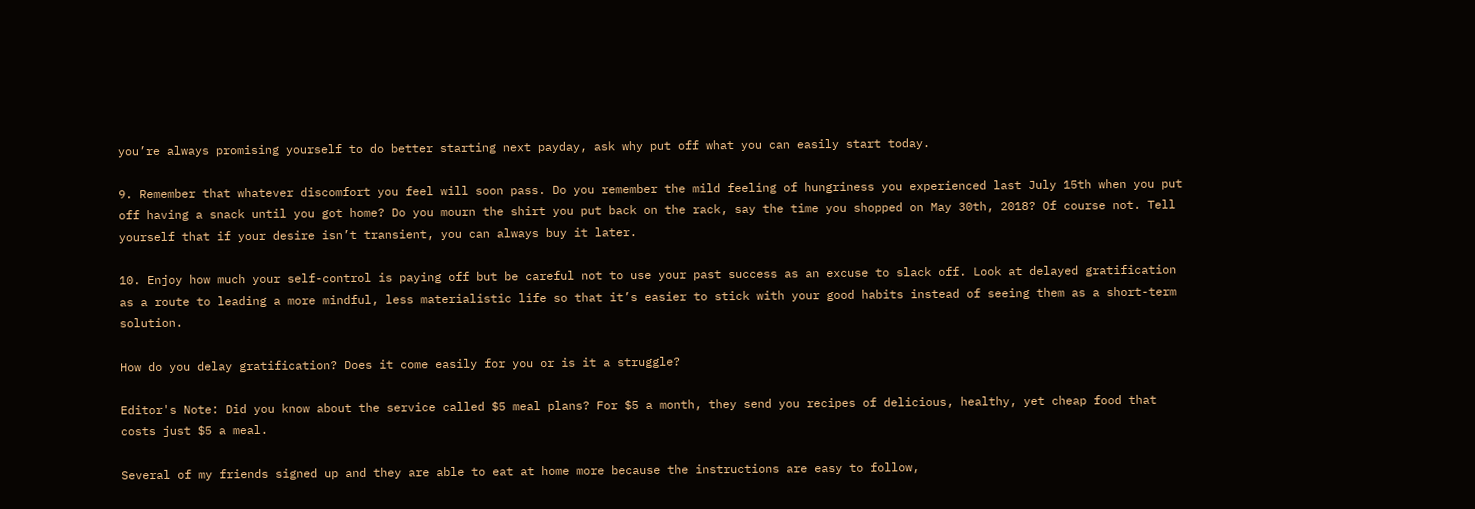you’re always promising yourself to do better starting next payday, ask why put off what you can easily start today.

9. Remember that whatever discomfort you feel will soon pass. Do you remember the mild feeling of hungriness you experienced last July 15th when you put off having a snack until you got home? Do you mourn the shirt you put back on the rack, say the time you shopped on May 30th, 2018? Of course not. Tell yourself that if your desire isn’t transient, you can always buy it later.

10. Enjoy how much your self-control is paying off but be careful not to use your past success as an excuse to slack off. Look at delayed gratification as a route to leading a more mindful, less materialistic life so that it’s easier to stick with your good habits instead of seeing them as a short-term solution.

How do you delay gratification? Does it come easily for you or is it a struggle?

Editor's Note: Did you know about the service called $5 meal plans? For $5 a month, they send you recipes of delicious, healthy, yet cheap food that costs just $5 a meal.

Several of my friends signed up and they are able to eat at home more because the instructions are easy to follow,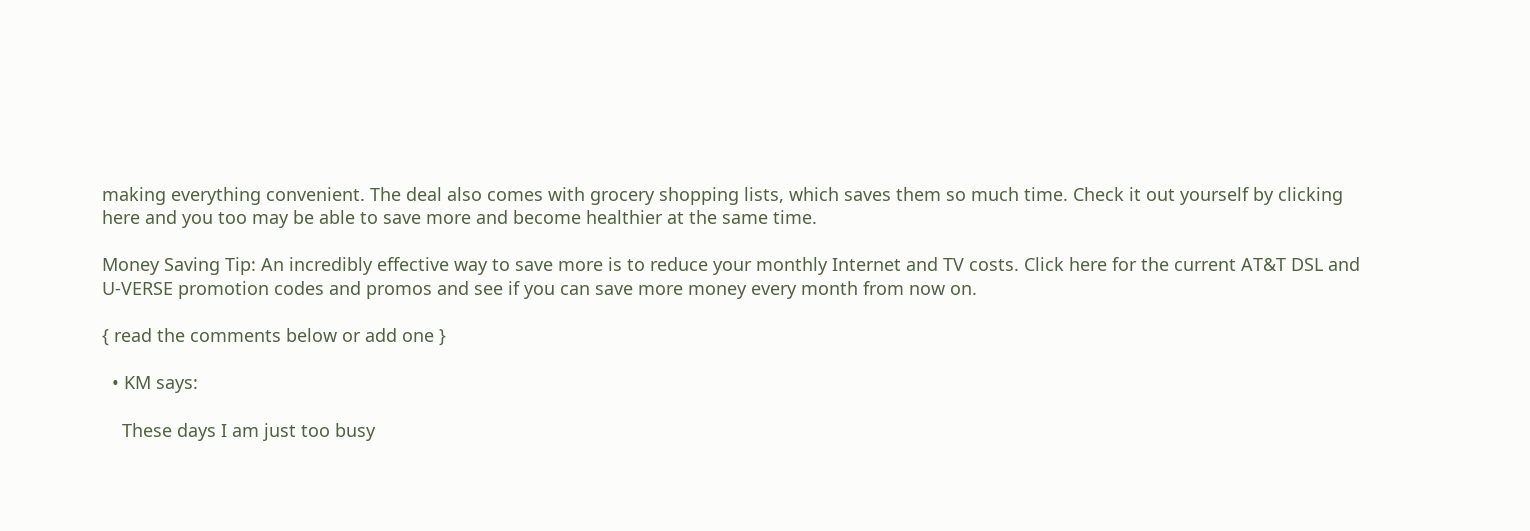making everything convenient. The deal also comes with grocery shopping lists, which saves them so much time. Check it out yourself by clicking here and you too may be able to save more and become healthier at the same time.

Money Saving Tip: An incredibly effective way to save more is to reduce your monthly Internet and TV costs. Click here for the current AT&T DSL and U-VERSE promotion codes and promos and see if you can save more money every month from now on.

{ read the comments below or add one }

  • KM says:

    These days I am just too busy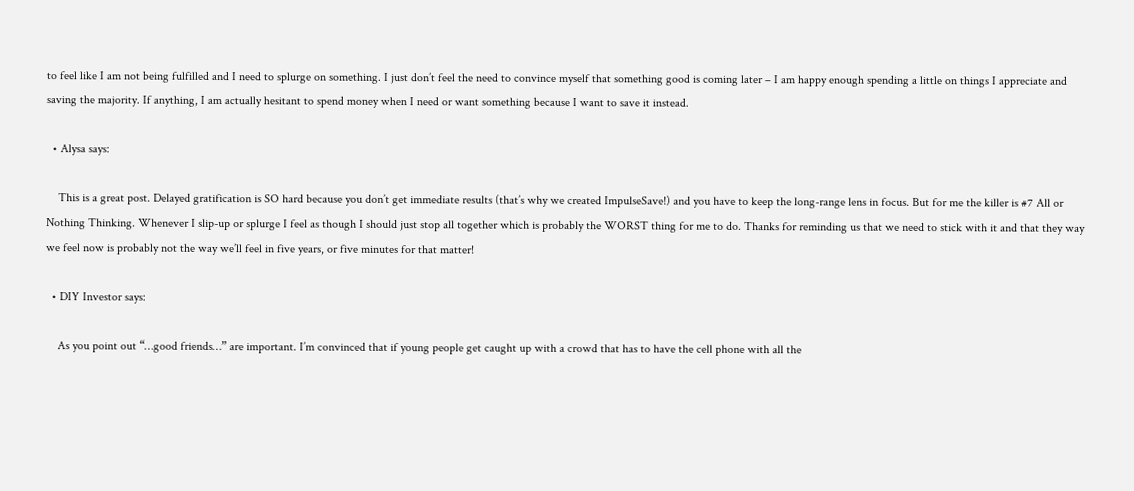to feel like I am not being fulfilled and I need to splurge on something. I just don’t feel the need to convince myself that something good is coming later – I am happy enough spending a little on things I appreciate and saving the majority. If anything, I am actually hesitant to spend money when I need or want something because I want to save it instead.

  • Alysa says:

    This is a great post. Delayed gratification is SO hard because you don’t get immediate results (that’s why we created ImpulseSave!) and you have to keep the long-range lens in focus. But for me the killer is #7 All or Nothing Thinking. Whenever I slip-up or splurge I feel as though I should just stop all together which is probably the WORST thing for me to do. Thanks for reminding us that we need to stick with it and that they way we feel now is probably not the way we’ll feel in five years, or five minutes for that matter!

  • DIY Investor says:

    As you point out “…good friends…” are important. I’m convinced that if young people get caught up with a crowd that has to have the cell phone with all the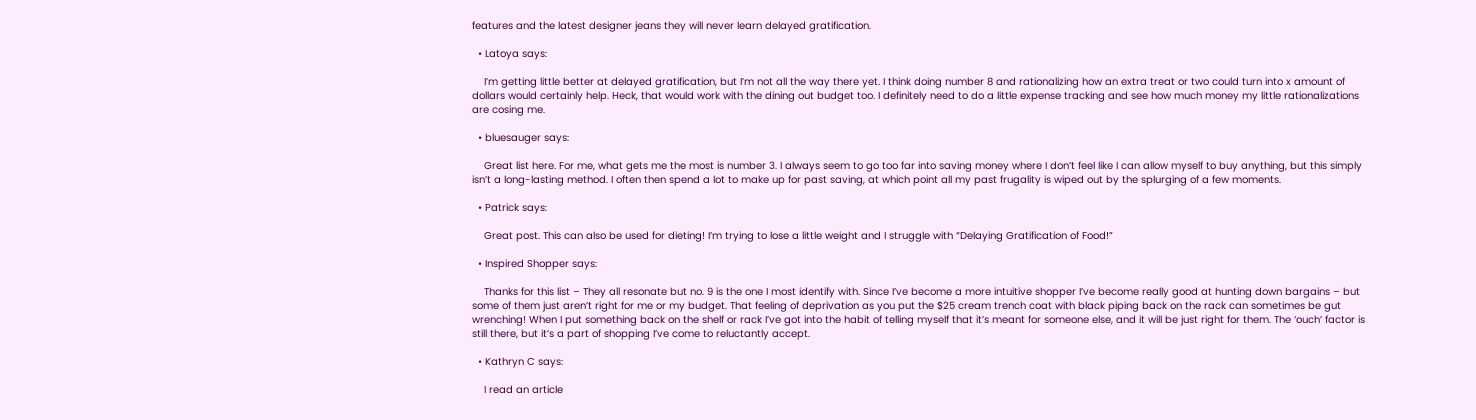features and the latest designer jeans they will never learn delayed gratification.

  • Latoya says:

    I’m getting little better at delayed gratification, but I’m not all the way there yet. I think doing number 8 and rationalizing how an extra treat or two could turn into x amount of dollars would certainly help. Heck, that would work with the dining out budget too. I definitely need to do a little expense tracking and see how much money my little rationalizations are cosing me.

  • bluesauger says:

    Great list here. For me, what gets me the most is number 3. I always seem to go too far into saving money where I don’t feel like I can allow myself to buy anything, but this simply isn’t a long-lasting method. I often then spend a lot to make up for past saving, at which point all my past frugality is wiped out by the splurging of a few moments.

  • Patrick says:

    Great post. This can also be used for dieting! I’m trying to lose a little weight and I struggle with “Delaying Gratification of Food!”

  • Inspired Shopper says:

    Thanks for this list – They all resonate but no. 9 is the one I most identify with. Since I’ve become a more intuitive shopper I’ve become really good at hunting down bargains – but some of them just aren’t right for me or my budget. That feeling of deprivation as you put the $25 cream trench coat with black piping back on the rack can sometimes be gut wrenching! When I put something back on the shelf or rack I’ve got into the habit of telling myself that it’s meant for someone else, and it will be just right for them. The ‘ouch’ factor is still there, but it’s a part of shopping I’ve come to reluctantly accept.

  • Kathryn C says:

    I read an article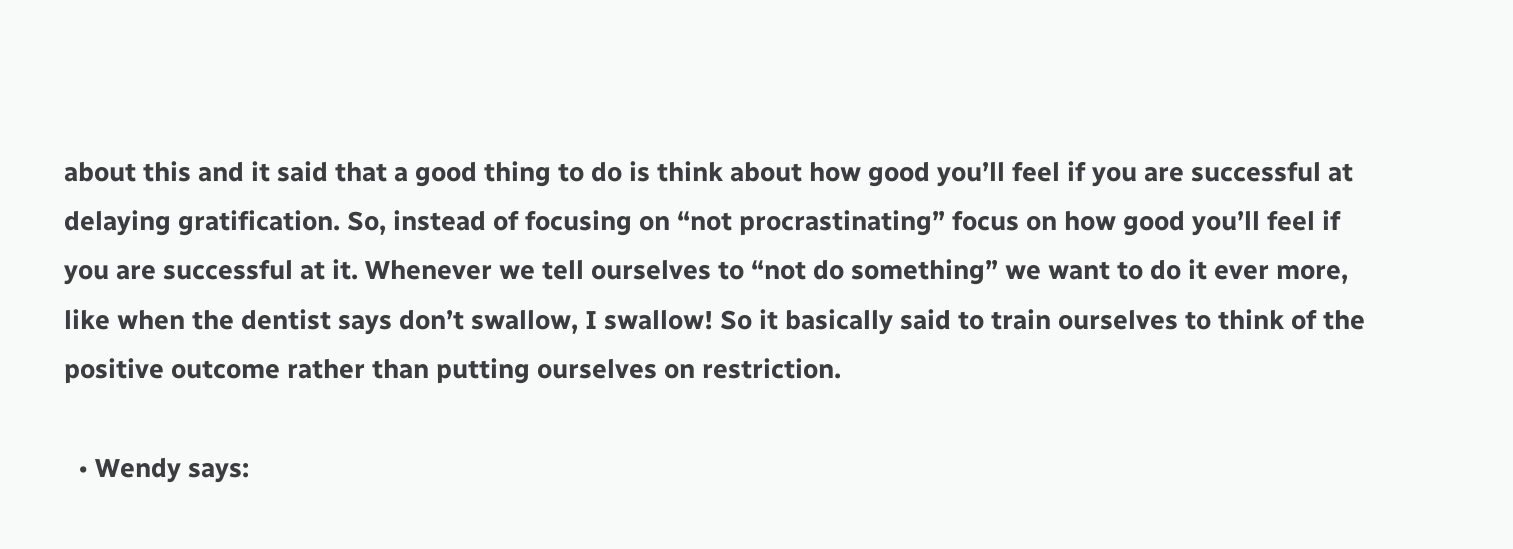about this and it said that a good thing to do is think about how good you’ll feel if you are successful at delaying gratification. So, instead of focusing on “not procrastinating” focus on how good you’ll feel if you are successful at it. Whenever we tell ourselves to “not do something” we want to do it ever more, like when the dentist says don’t swallow, I swallow! So it basically said to train ourselves to think of the positive outcome rather than putting ourselves on restriction.

  • Wendy says: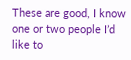These are good, I know one or two people I’d like to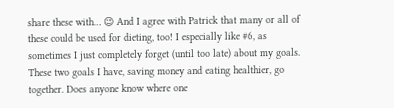share these with… 😉 And I agree with Patrick that many or all of these could be used for dieting, too! I especially like #6, as sometimes I just completely forget (until too late) about my goals. These two goals I have, saving money and eating healthier, go together. Does anyone know where one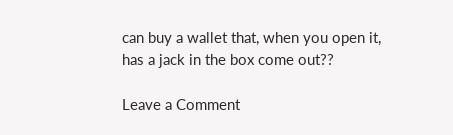can buy a wallet that, when you open it, has a jack in the box come out??

Leave a Comment